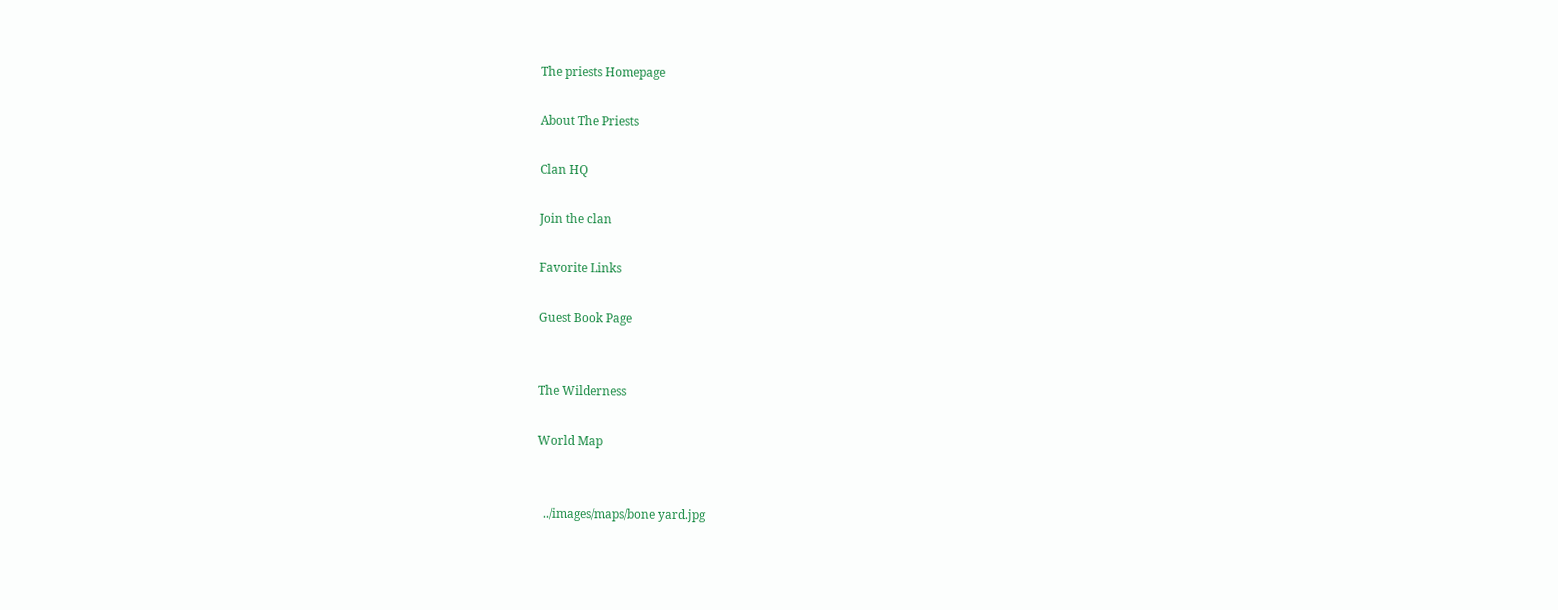The priests Homepage

About The Priests

Clan HQ

Join the clan

Favorite Links

Guest Book Page


The Wilderness

World Map


  ../images/maps/bone yard.jpg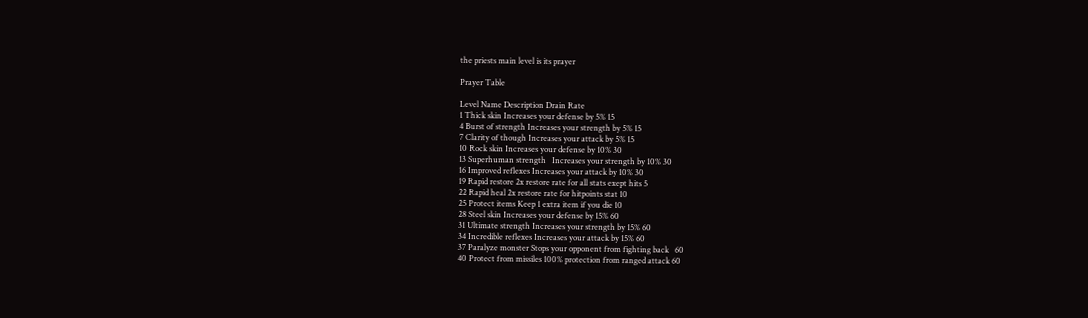the priests main level is its prayer

Prayer Table

Level Name Description Drain Rate
1 Thick skin Increases your defense by 5% 15
4 Burst of strength Increases your strength by 5% 15
7 Clarity of though Increases your attack by 5% 15
10 Rock skin Increases your defense by 10% 30
13 Superhuman strength   Increases your strength by 10% 30
16 Improved reflexes Increases your attack by 10% 30
19 Rapid restore 2x restore rate for all stats exept hits 5
22 Rapid heal 2x restore rate for hitpoints stat 10
25 Protect items Keep 1 extra item if you die 10
28 Steel skin Increases your defense by 15% 60
31 Ultimate strength Increases your strength by 15% 60
34 Incredible reflexes Increases your attack by 15% 60
37 Paralyze monster Stops your opponent from fighting back   60
40 Protect from missiles 100% protection from ranged attack 60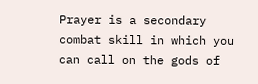Prayer is a secondary combat skill in which you can call on the gods of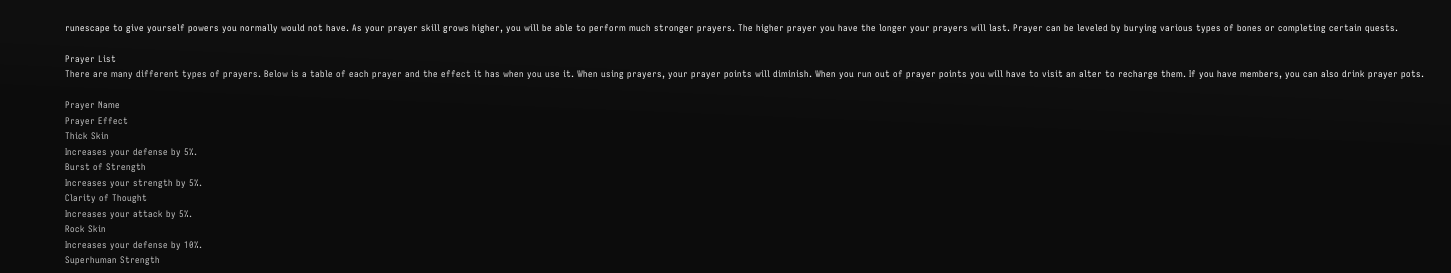runescape to give yourself powers you normally would not have. As your prayer skill grows higher, you will be able to perform much stronger prayers. The higher prayer you have the longer your prayers will last. Prayer can be leveled by burying various types of bones or completing certain quests.

Prayer List
There are many different types of prayers. Below is a table of each prayer and the effect it has when you use it. When using prayers, your prayer points will diminish. When you run out of prayer points you will have to visit an alter to recharge them. If you have members, you can also drink prayer pots.

Prayer Name
Prayer Effect
Thick Skin
Increases your defense by 5%.
Burst of Strength
Increases your strength by 5%.
Clarity of Thought
Increases your attack by 5%.
Rock Skin
Increases your defense by 10%.
Superhuman Strength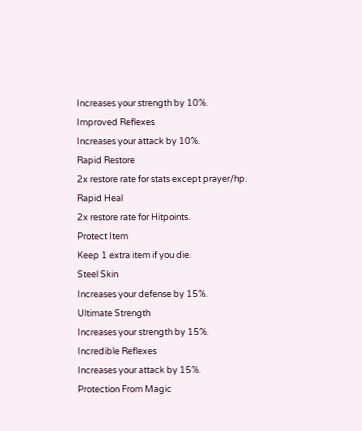Increases your strength by 10%.
Improved Reflexes
Increases your attack by 10%.
Rapid Restore
2x restore rate for stats except prayer/hp.
Rapid Heal
2x restore rate for Hitpoints.
Protect Item
Keep 1 extra item if you die.
Steel Skin
Increases your defense by 15%.
Ultimate Strength
Increases your strength by 15%.
Incredible Reflexes
Increases your attack by 15%.
Protection From Magic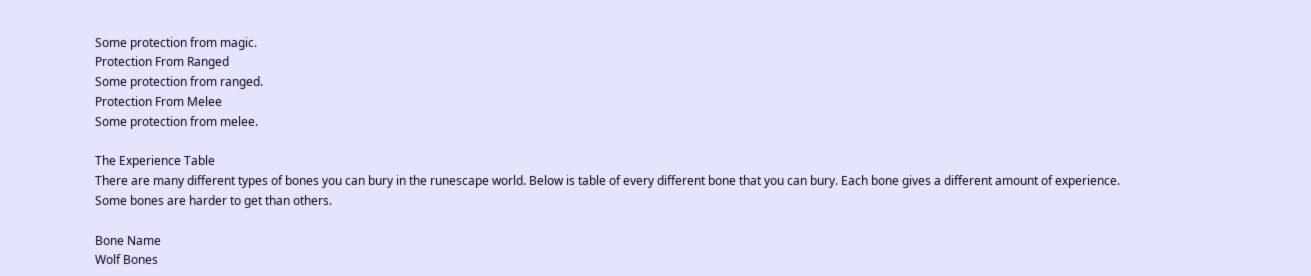Some protection from magic.
Protection From Ranged
Some protection from ranged.
Protection From Melee
Some protection from melee.

The Experience Table
There are many different types of bones you can bury in the runescape world. Below is table of every different bone that you can bury. Each bone gives a different amount of experience. Some bones are harder to get than others.

Bone Name
Wolf Bones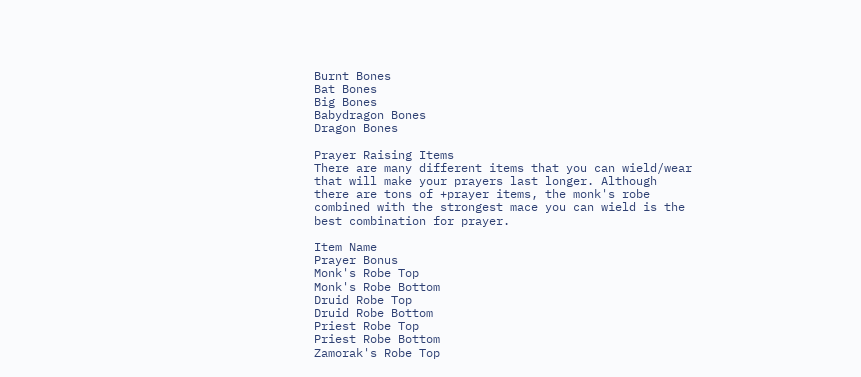Burnt Bones
Bat Bones
Big Bones
Babydragon Bones
Dragon Bones

Prayer Raising Items
There are many different items that you can wield/wear that will make your prayers last longer. Although there are tons of +prayer items, the monk's robe combined with the strongest mace you can wield is the best combination for prayer.

Item Name
Prayer Bonus
Monk's Robe Top
Monk's Robe Bottom
Druid Robe Top
Druid Robe Bottom
Priest Robe Top
Priest Robe Bottom
Zamorak's Robe Top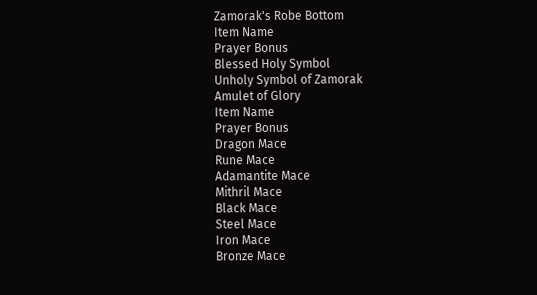Zamorak's Robe Bottom
Item Name
Prayer Bonus
Blessed Holy Symbol
Unholy Symbol of Zamorak
Amulet of Glory
Item Name
Prayer Bonus
Dragon Mace
Rune Mace
Adamantite Mace
Mithril Mace
Black Mace
Steel Mace
Iron Mace
Bronze Mace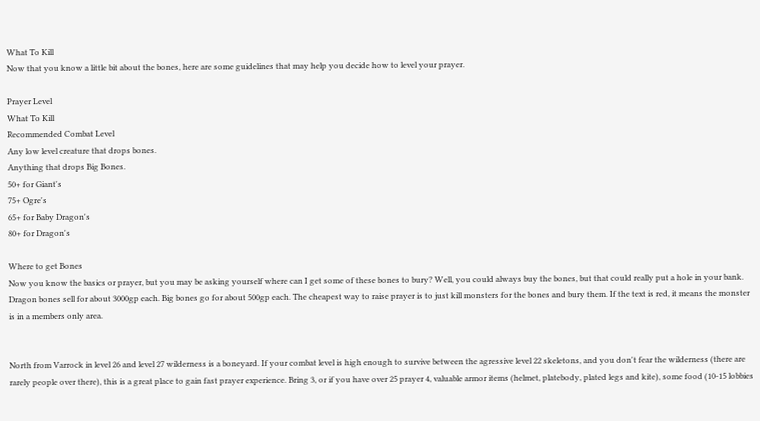What To Kill
Now that you know a little bit about the bones, here are some guidelines that may help you decide how to level your prayer.

Prayer Level
What To Kill
Recommended Combat Level
Any low level creature that drops bones.
Anything that drops Big Bones.
50+ for Giant's
75+ Ogre's
65+ for Baby Dragon's
80+ for Dragon's

Where to get Bones
Now you know the basics or prayer, but you may be asking yourself where can I get some of these bones to bury? Well, you could always buy the bones, but that could really put a hole in your bank. Dragon bones sell for about 3000gp each. Big bones go for about 500gp each. The cheapest way to raise prayer is to just kill monsters for the bones and bury them. If the text is red, it means the monster is in a members only area.


North from Varrock in level 26 and level 27 wilderness is a boneyard. If your combat level is high enough to survive between the agressive level 22 skeletons, and you don't fear the wilderness (there are rarely people over there), this is a great place to gain fast prayer experience. Bring 3, or if you have over 25 prayer 4, valuable armor items (helmet, platebody, plated legs and kite), some food (10-15 lobbies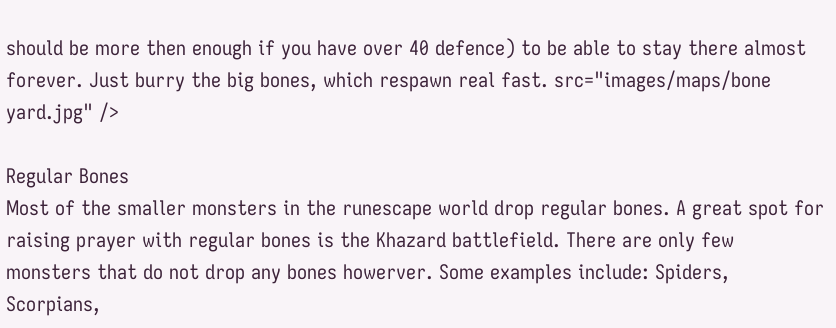should be more then enough if you have over 40 defence) to be able to stay there almost forever. Just burry the big bones, which respawn real fast. src="images/maps/bone yard.jpg" />

Regular Bones
Most of the smaller monsters in the runescape world drop regular bones. A great spot for raising prayer with regular bones is the Khazard battlefield. There are only few monsters that do not drop any bones howerver. Some examples include: Spiders, Scorpians,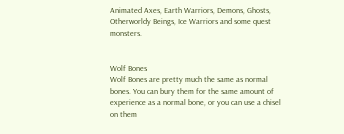Animated Axes, Earth Warriors, Demons, Ghosts, Otherworldy Beings, Ice Warriors and some quest monsters.


Wolf Bones
Wolf Bones are pretty much the same as normal bones. You can bury them for the same amount of experience as a normal bone, or you can use a chisel on them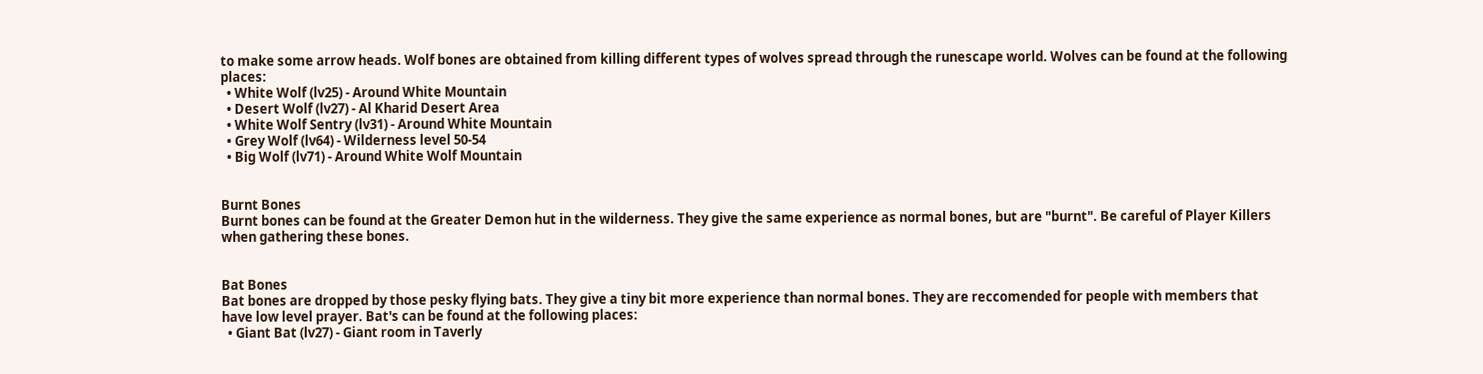to make some arrow heads. Wolf bones are obtained from killing different types of wolves spread through the runescape world. Wolves can be found at the following places:
  • White Wolf (lv25) - Around White Mountain
  • Desert Wolf (lv27) - Al Kharid Desert Area
  • White Wolf Sentry (lv31) - Around White Mountain
  • Grey Wolf (lv64) - Wilderness level 50-54
  • Big Wolf (lv71) - Around White Wolf Mountain


Burnt Bones
Burnt bones can be found at the Greater Demon hut in the wilderness. They give the same experience as normal bones, but are "burnt". Be careful of Player Killers when gathering these bones.


Bat Bones
Bat bones are dropped by those pesky flying bats. They give a tiny bit more experience than normal bones. They are reccomended for people with members that have low level prayer. Bat's can be found at the following places:
  • Giant Bat (lv27) - Giant room in Taverly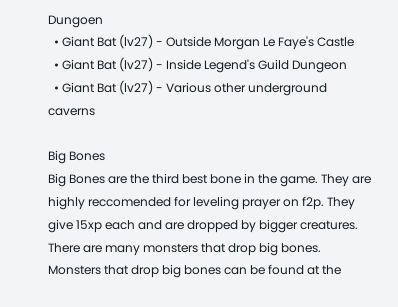Dungoen
  • Giant Bat (lv27) - Outside Morgan Le Faye's Castle
  • Giant Bat (lv27) - Inside Legend's Guild Dungeon
  • Giant Bat (lv27) - Various other underground caverns

Big Bones
Big Bones are the third best bone in the game. They are highly reccomended for leveling prayer on f2p. They give 15xp each and are dropped by bigger creatures. There are many monsters that drop big bones. Monsters that drop big bones can be found at the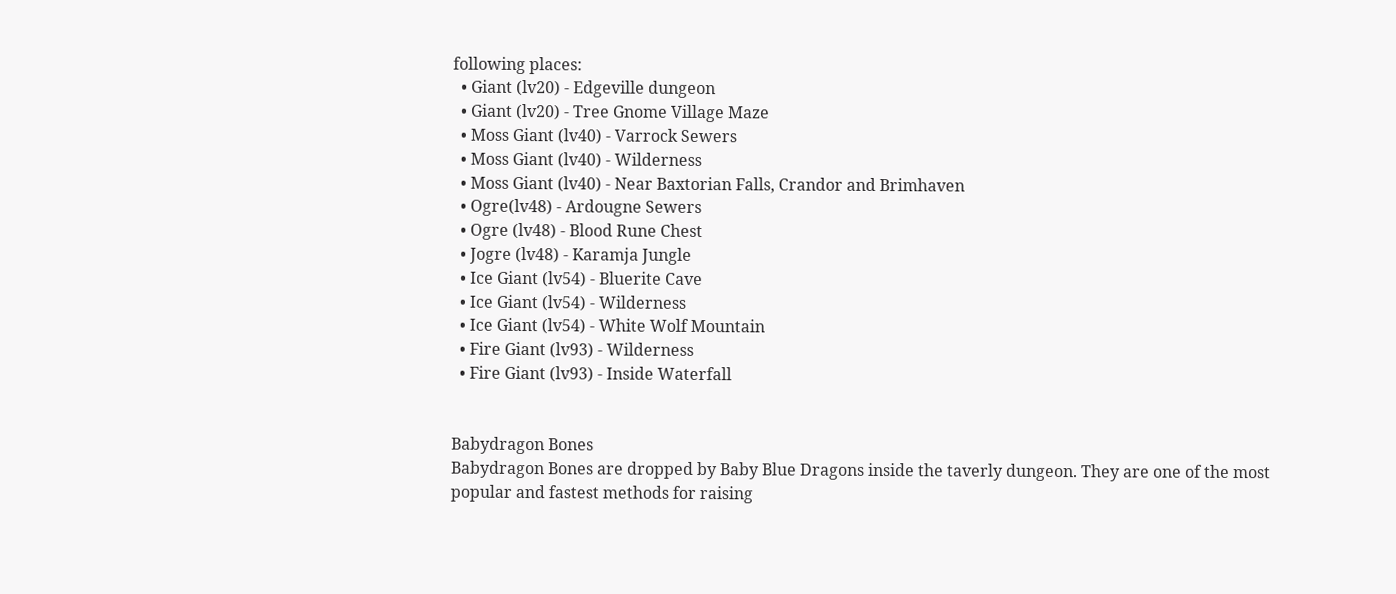following places:
  • Giant (lv20) - Edgeville dungeon
  • Giant (lv20) - Tree Gnome Village Maze
  • Moss Giant (lv40) - Varrock Sewers
  • Moss Giant (lv40) - Wilderness
  • Moss Giant (lv40) - Near Baxtorian Falls, Crandor and Brimhaven
  • Ogre(lv48) - Ardougne Sewers
  • Ogre (lv48) - Blood Rune Chest
  • Jogre (lv48) - Karamja Jungle
  • Ice Giant (lv54) - Bluerite Cave
  • Ice Giant (lv54) - Wilderness
  • Ice Giant (lv54) - White Wolf Mountain
  • Fire Giant (lv93) - Wilderness
  • Fire Giant (lv93) - Inside Waterfall


Babydragon Bones
Babydragon Bones are dropped by Baby Blue Dragons inside the taverly dungeon. They are one of the most popular and fastest methods for raising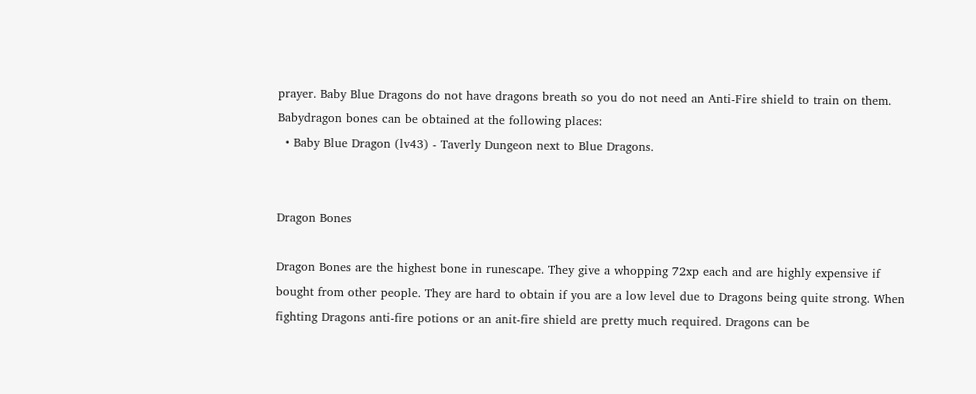prayer. Baby Blue Dragons do not have dragons breath so you do not need an Anti-Fire shield to train on them. Babydragon bones can be obtained at the following places:
  • Baby Blue Dragon (lv43) - Taverly Dungeon next to Blue Dragons.


Dragon Bones

Dragon Bones are the highest bone in runescape. They give a whopping 72xp each and are highly expensive if bought from other people. They are hard to obtain if you are a low level due to Dragons being quite strong. When fighting Dragons anti-fire potions or an anit-fire shield are pretty much required. Dragons can be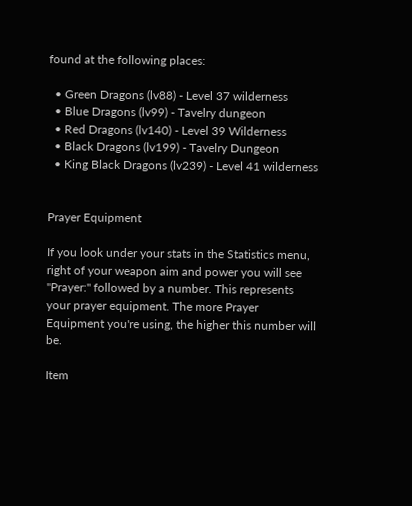found at the following places:

  • Green Dragons (lv88) - Level 37 wilderness
  • Blue Dragons (lv99) - Tavelry dungeon
  • Red Dragons (lv140) - Level 39 Wilderness
  • Black Dragons (lv199) - Tavelry Dungeon
  • King Black Dragons (lv239) - Level 41 wilderness


Prayer Equipment

If you look under your stats in the Statistics menu, right of your weapon aim and power you will see "Prayer:" followed by a number. This represents your prayer equipment. The more Prayer Equipment you're using, the higher this number will be.

Item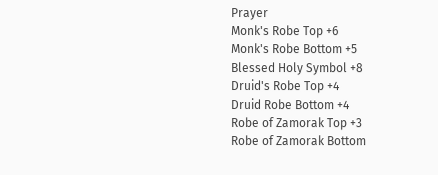Prayer
Monk's Robe Top +6
Monk's Robe Bottom +5
Blessed Holy Symbol +8
Druid's Robe Top +4
Druid Robe Bottom +4
Robe of Zamorak Top +3
Robe of Zamorak Bottom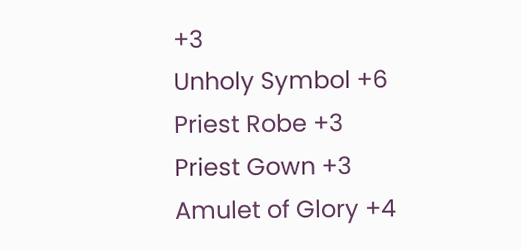+3
Unholy Symbol +6
Priest Robe +3
Priest Gown +3
Amulet of Glory +4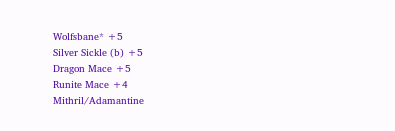Wolfsbane* +5
Silver Sickle (b) +5
Dragon Mace +5
Runite Mace +4
Mithril/Adamantine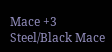Mace +3
Steel/Black Mace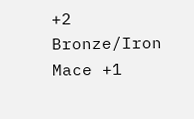+2
Bronze/Iron Mace +1